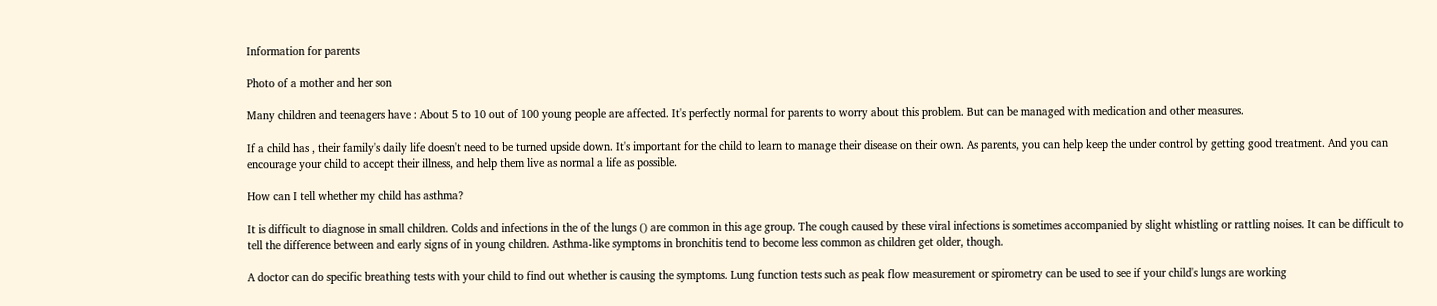Information for parents

Photo of a mother and her son

Many children and teenagers have : About 5 to 10 out of 100 young people are affected. It's perfectly normal for parents to worry about this problem. But can be managed with medication and other measures.

If a child has , their family's daily life doesn't need to be turned upside down. It's important for the child to learn to manage their disease on their own. As parents, you can help keep the under control by getting good treatment. And you can encourage your child to accept their illness, and help them live as normal a life as possible.

How can I tell whether my child has asthma?

It is difficult to diagnose in small children. Colds and infections in the of the lungs () are common in this age group. The cough caused by these viral infections is sometimes accompanied by slight whistling or rattling noises. It can be difficult to tell the difference between and early signs of in young children. Asthma-like symptoms in bronchitis tend to become less common as children get older, though.

A doctor can do specific breathing tests with your child to find out whether is causing the symptoms. Lung function tests such as peak flow measurement or spirometry can be used to see if your child's lungs are working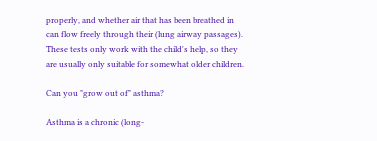properly, and whether air that has been breathed in can flow freely through their (lung airway passages). These tests only work with the child's help, so they are usually only suitable for somewhat older children.

Can you "grow out of" asthma?

Asthma is a chronic (long-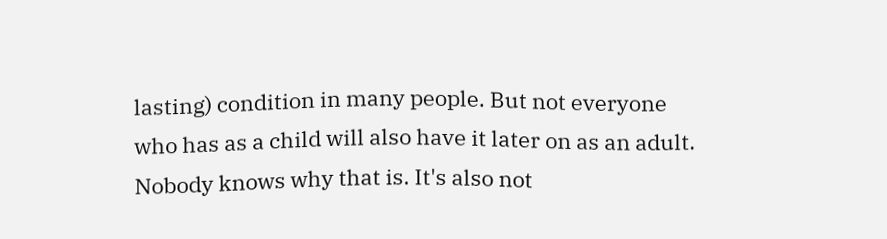lasting) condition in many people. But not everyone who has as a child will also have it later on as an adult. Nobody knows why that is. It's also not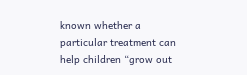known whether a particular treatment can help children “grow out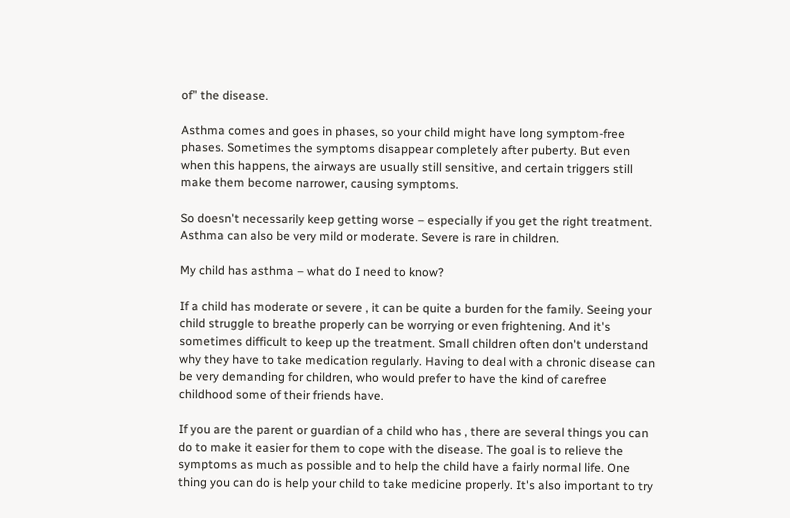of” the disease.

Asthma comes and goes in phases, so your child might have long symptom-free phases. Sometimes the symptoms disappear completely after puberty. But even when this happens, the airways are usually still sensitive, and certain triggers still make them become narrower, causing symptoms.

So doesn't necessarily keep getting worse – especially if you get the right treatment. Asthma can also be very mild or moderate. Severe is rare in children.

My child has asthma – what do I need to know?

If a child has moderate or severe , it can be quite a burden for the family. Seeing your child struggle to breathe properly can be worrying or even frightening. And it's sometimes difficult to keep up the treatment. Small children often don't understand why they have to take medication regularly. Having to deal with a chronic disease can be very demanding for children, who would prefer to have the kind of carefree childhood some of their friends have.

If you are the parent or guardian of a child who has , there are several things you can do to make it easier for them to cope with the disease. The goal is to relieve the symptoms as much as possible and to help the child have a fairly normal life. One thing you can do is help your child to take medicine properly. It's also important to try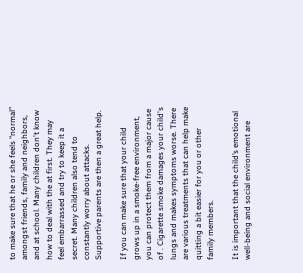to make sure that he or she feels “normal” amongst friends, family and neighbors, and at school. Many children don't know how to deal with the at first. They may feel embarrassed and try to keep it a secret. Many children also tend to constantly worry about attacks. Supportive parents are then a great help.

If you can make sure that your child grows up in a smoke-free environment, you can protect them from a major cause of . Cigarette smoke damages your child's lungs and makes symptoms worse. There are various treatments that can help make quitting a bit easier for you or other family members.

It is important that the child’s emotional well-being and social environment are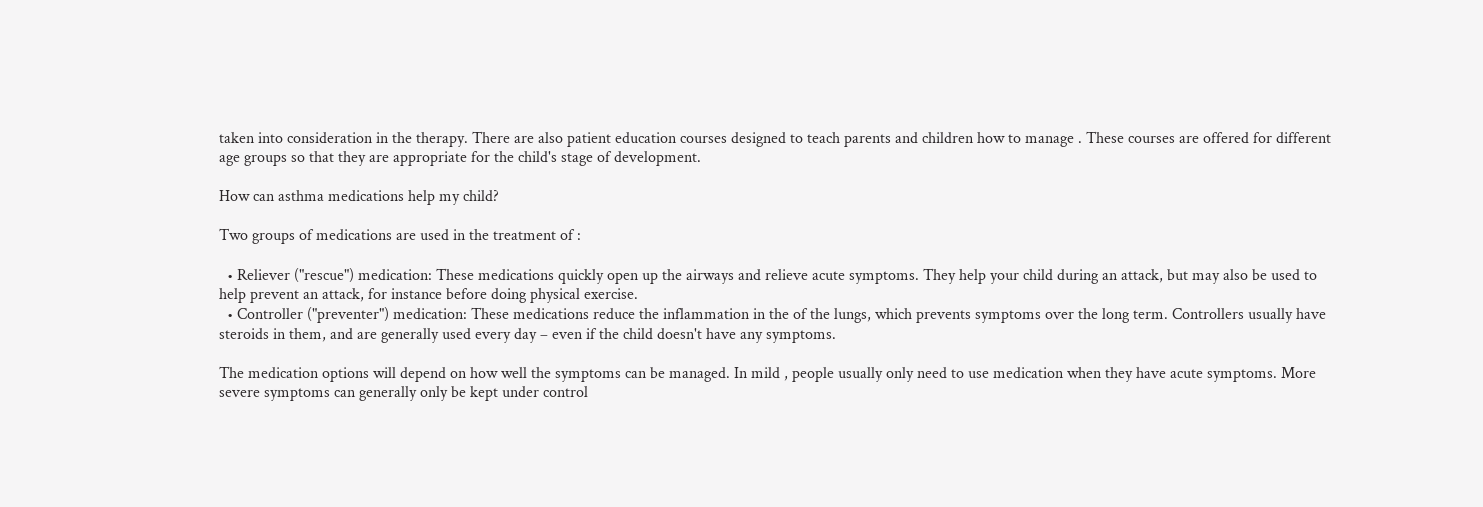taken into consideration in the therapy. There are also patient education courses designed to teach parents and children how to manage . These courses are offered for different age groups so that they are appropriate for the child's stage of development.

How can asthma medications help my child?

Two groups of medications are used in the treatment of :

  • Reliever ("rescue") medication: These medications quickly open up the airways and relieve acute symptoms. They help your child during an attack, but may also be used to help prevent an attack, for instance before doing physical exercise.
  • Controller ("preventer") medication: These medications reduce the inflammation in the of the lungs, which prevents symptoms over the long term. Controllers usually have steroids in them, and are generally used every day – even if the child doesn't have any symptoms.

The medication options will depend on how well the symptoms can be managed. In mild , people usually only need to use medication when they have acute symptoms. More severe symptoms can generally only be kept under control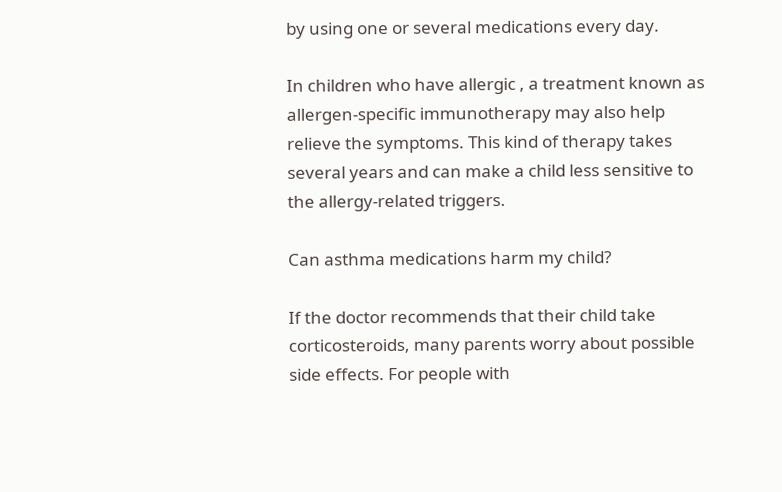by using one or several medications every day.

In children who have allergic , a treatment known as allergen-specific immunotherapy may also help relieve the symptoms. This kind of therapy takes several years and can make a child less sensitive to the allergy-related triggers.

Can asthma medications harm my child?

If the doctor recommends that their child take corticosteroids, many parents worry about possible side effects. For people with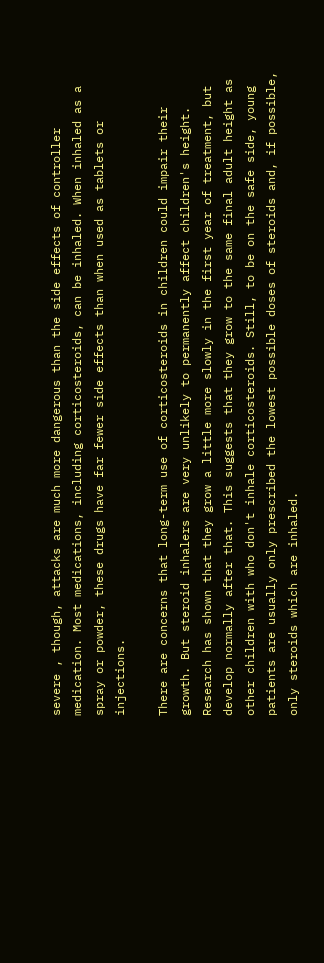severe , though, attacks are much more dangerous than the side effects of controller medication. Most medications, including corticosteroids, can be inhaled. When inhaled as a spray or powder, these drugs have far fewer side effects than when used as tablets or injections.

There are concerns that long-term use of corticosteroids in children could impair their growth. But steroid inhalers are very unlikely to permanently affect children's height. Research has shown that they grow a little more slowly in the first year of treatment, but develop normally after that. This suggests that they grow to the same final adult height as other children with who don't inhale corticosteroids. Still, to be on the safe side, young patients are usually only prescribed the lowest possible doses of steroids and, if possible, only steroids which are inhaled.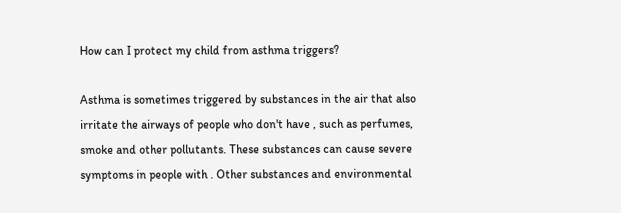How can I protect my child from asthma triggers?

Asthma is sometimes triggered by substances in the air that also irritate the airways of people who don't have , such as perfumes, smoke and other pollutants. These substances can cause severe symptoms in people with . Other substances and environmental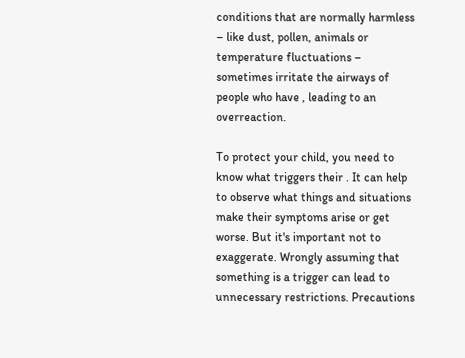conditions that are normally harmless – like dust, pollen, animals or temperature fluctuations – sometimes irritate the airways of people who have , leading to an overreaction.

To protect your child, you need to know what triggers their . It can help to observe what things and situations make their symptoms arise or get worse. But it's important not to exaggerate. Wrongly assuming that something is a trigger can lead to unnecessary restrictions. Precautions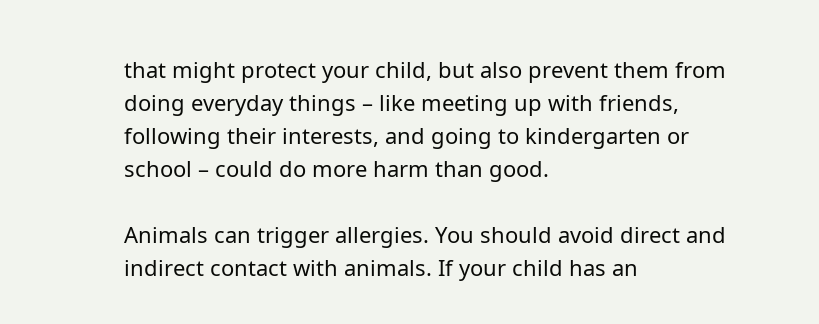that might protect your child, but also prevent them from doing everyday things – like meeting up with friends, following their interests, and going to kindergarten or school – could do more harm than good.

Animals can trigger allergies. You should avoid direct and indirect contact with animals. If your child has an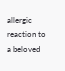allergic reaction to a beloved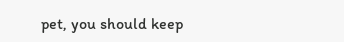pet, you should keep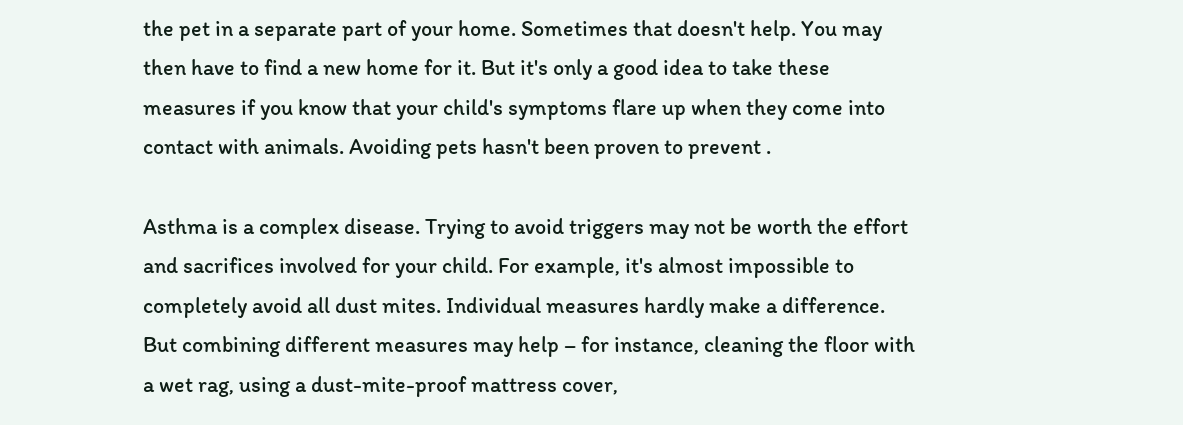the pet in a separate part of your home. Sometimes that doesn't help. You may then have to find a new home for it. But it's only a good idea to take these measures if you know that your child's symptoms flare up when they come into contact with animals. Avoiding pets hasn't been proven to prevent .

Asthma is a complex disease. Trying to avoid triggers may not be worth the effort and sacrifices involved for your child. For example, it's almost impossible to completely avoid all dust mites. Individual measures hardly make a difference. But combining different measures may help – for instance, cleaning the floor with a wet rag, using a dust-mite-proof mattress cover,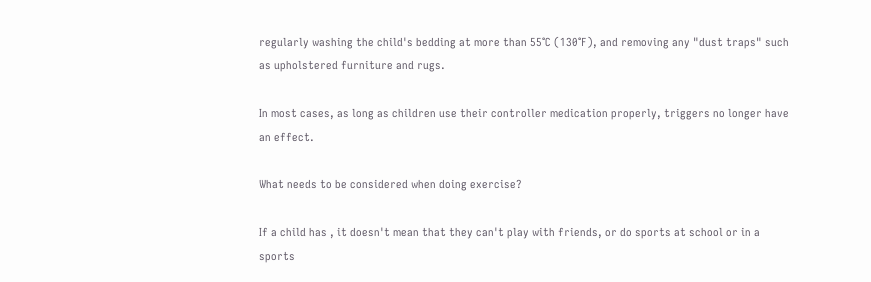regularly washing the child's bedding at more than 55°C (130°F), and removing any "dust traps" such as upholstered furniture and rugs.

In most cases, as long as children use their controller medication properly, triggers no longer have an effect.

What needs to be considered when doing exercise?

If a child has , it doesn't mean that they can't play with friends, or do sports at school or in a sports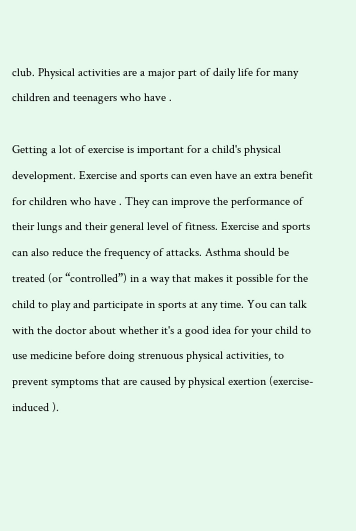club. Physical activities are a major part of daily life for many children and teenagers who have .

Getting a lot of exercise is important for a child's physical development. Exercise and sports can even have an extra benefit for children who have . They can improve the performance of their lungs and their general level of fitness. Exercise and sports can also reduce the frequency of attacks. Asthma should be treated (or “controlled”) in a way that makes it possible for the child to play and participate in sports at any time. You can talk with the doctor about whether it's a good idea for your child to use medicine before doing strenuous physical activities, to prevent symptoms that are caused by physical exertion (exercise-induced ).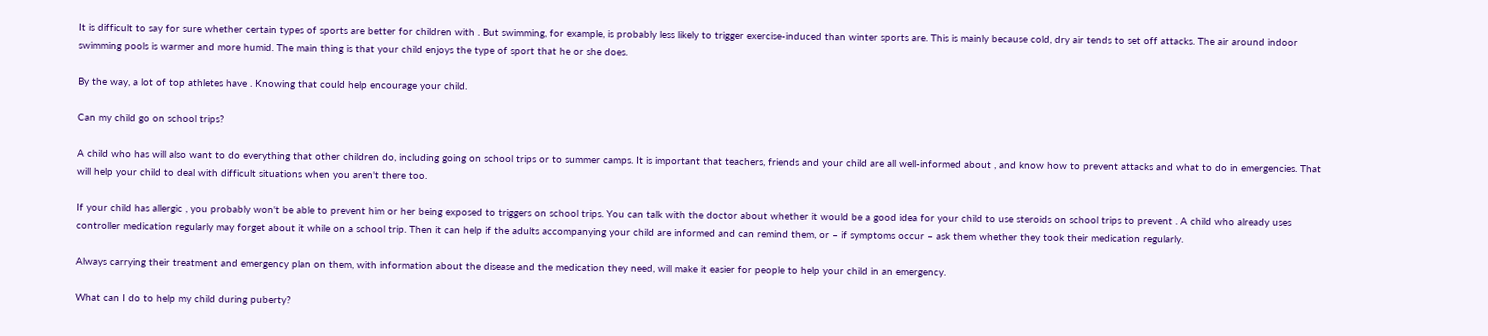It is difficult to say for sure whether certain types of sports are better for children with . But swimming, for example, is probably less likely to trigger exercise-induced than winter sports are. This is mainly because cold, dry air tends to set off attacks. The air around indoor swimming pools is warmer and more humid. The main thing is that your child enjoys the type of sport that he or she does.

By the way, a lot of top athletes have . Knowing that could help encourage your child.

Can my child go on school trips?

A child who has will also want to do everything that other children do, including going on school trips or to summer camps. It is important that teachers, friends and your child are all well-informed about , and know how to prevent attacks and what to do in emergencies. That will help your child to deal with difficult situations when you aren't there too.

If your child has allergic , you probably won't be able to prevent him or her being exposed to triggers on school trips. You can talk with the doctor about whether it would be a good idea for your child to use steroids on school trips to prevent . A child who already uses controller medication regularly may forget about it while on a school trip. Then it can help if the adults accompanying your child are informed and can remind them, or – if symptoms occur – ask them whether they took their medication regularly.

Always carrying their treatment and emergency plan on them, with information about the disease and the medication they need, will make it easier for people to help your child in an emergency.

What can I do to help my child during puberty?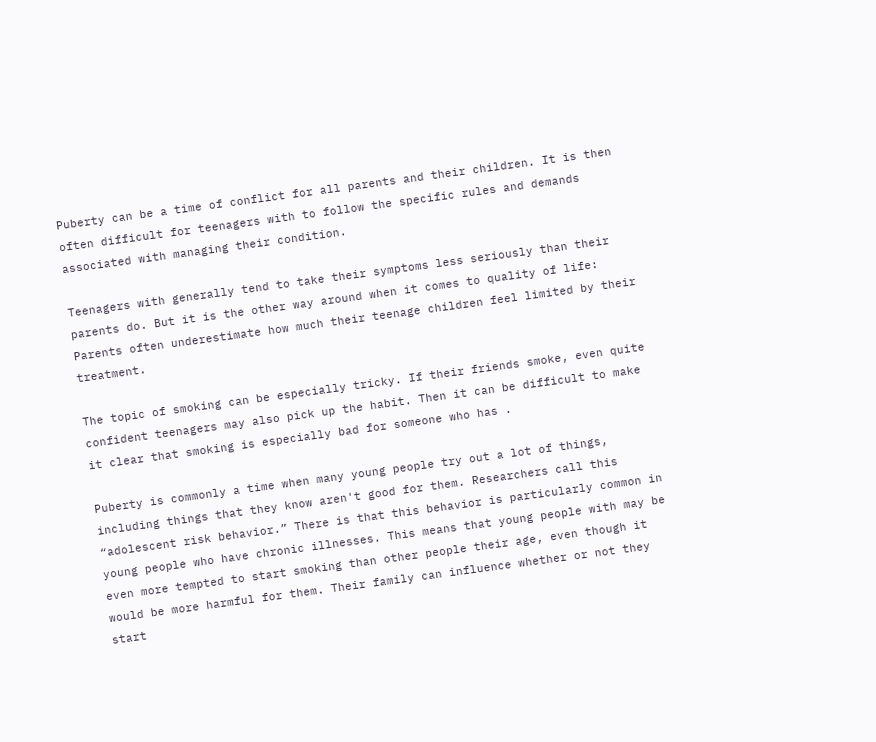Puberty can be a time of conflict for all parents and their children. It is then often difficult for teenagers with to follow the specific rules and demands associated with managing their condition.

Teenagers with generally tend to take their symptoms less seriously than their parents do. But it is the other way around when it comes to quality of life: Parents often underestimate how much their teenage children feel limited by their treatment.

The topic of smoking can be especially tricky. If their friends smoke, even quite confident teenagers may also pick up the habit. Then it can be difficult to make it clear that smoking is especially bad for someone who has .

Puberty is commonly a time when many young people try out a lot of things, including things that they know aren't good for them. Researchers call this “adolescent risk behavior.” There is that this behavior is particularly common in young people who have chronic illnesses. This means that young people with may be even more tempted to start smoking than other people their age, even though it would be more harmful for them. Their family can influence whether or not they start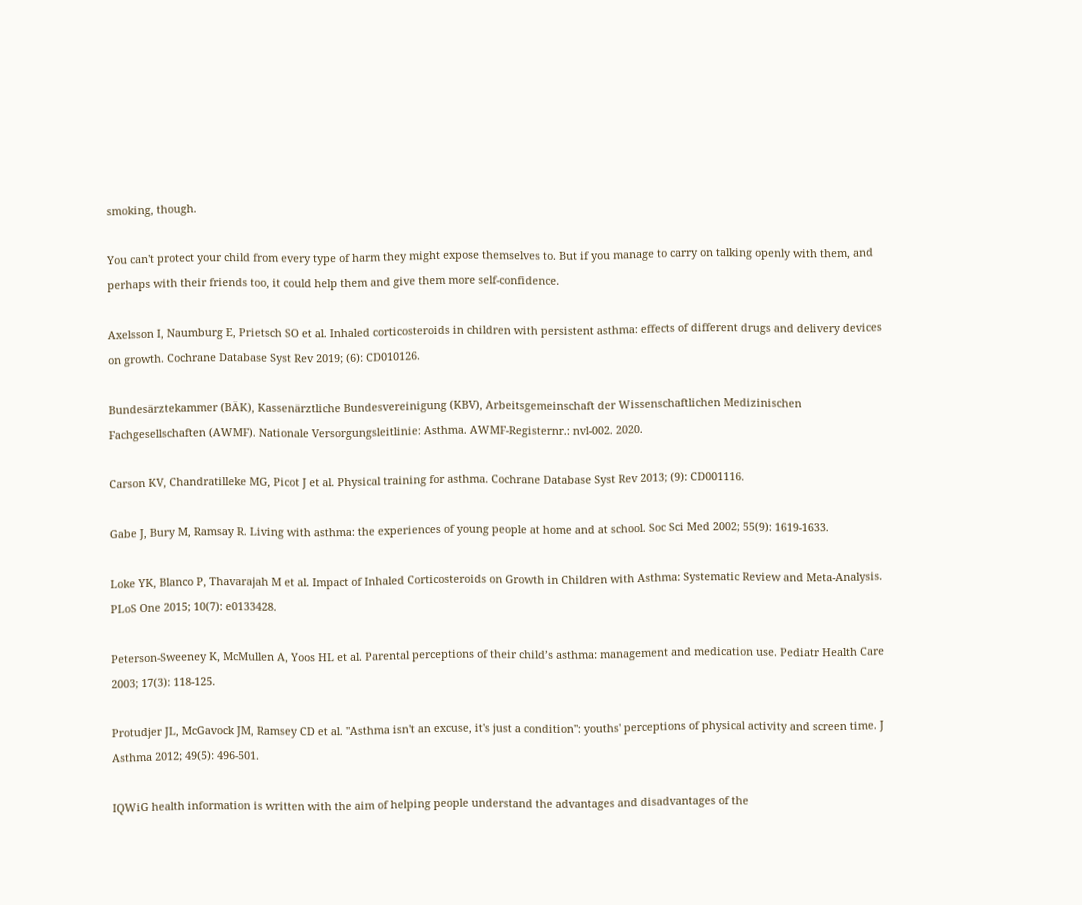smoking, though.

You can't protect your child from every type of harm they might expose themselves to. But if you manage to carry on talking openly with them, and perhaps with their friends too, it could help them and give them more self-confidence.

Axelsson I, Naumburg E, Prietsch SO et al. Inhaled corticosteroids in children with persistent asthma: effects of different drugs and delivery devices on growth. Cochrane Database Syst Rev 2019; (6): CD010126.

Bundesärztekammer (BÄK), Kassenärztliche Bundesvereinigung (KBV), Arbeitsgemeinschaft der Wissenschaftlichen Medizinischen Fachgesellschaften (AWMF). Nationale Versorgungsleitlinie: Asthma. AWMF-Registernr.: nvl-002. 2020.

Carson KV, Chandratilleke MG, Picot J et al. Physical training for asthma. Cochrane Database Syst Rev 2013; (9): CD001116.

Gabe J, Bury M, Ramsay R. Living with asthma: the experiences of young people at home and at school. Soc Sci Med 2002; 55(9): 1619-1633.

Loke YK, Blanco P, Thavarajah M et al. Impact of Inhaled Corticosteroids on Growth in Children with Asthma: Systematic Review and Meta-Analysis. PLoS One 2015; 10(7): e0133428.

Peterson-Sweeney K, McMullen A, Yoos HL et al. Parental perceptions of their child’s asthma: management and medication use. Pediatr Health Care 2003; 17(3): 118-125.

Protudjer JL, McGavock JM, Ramsey CD et al. "Asthma isn't an excuse, it's just a condition": youths' perceptions of physical activity and screen time. J Asthma 2012; 49(5): 496-501.

IQWiG health information is written with the aim of helping people understand the advantages and disadvantages of the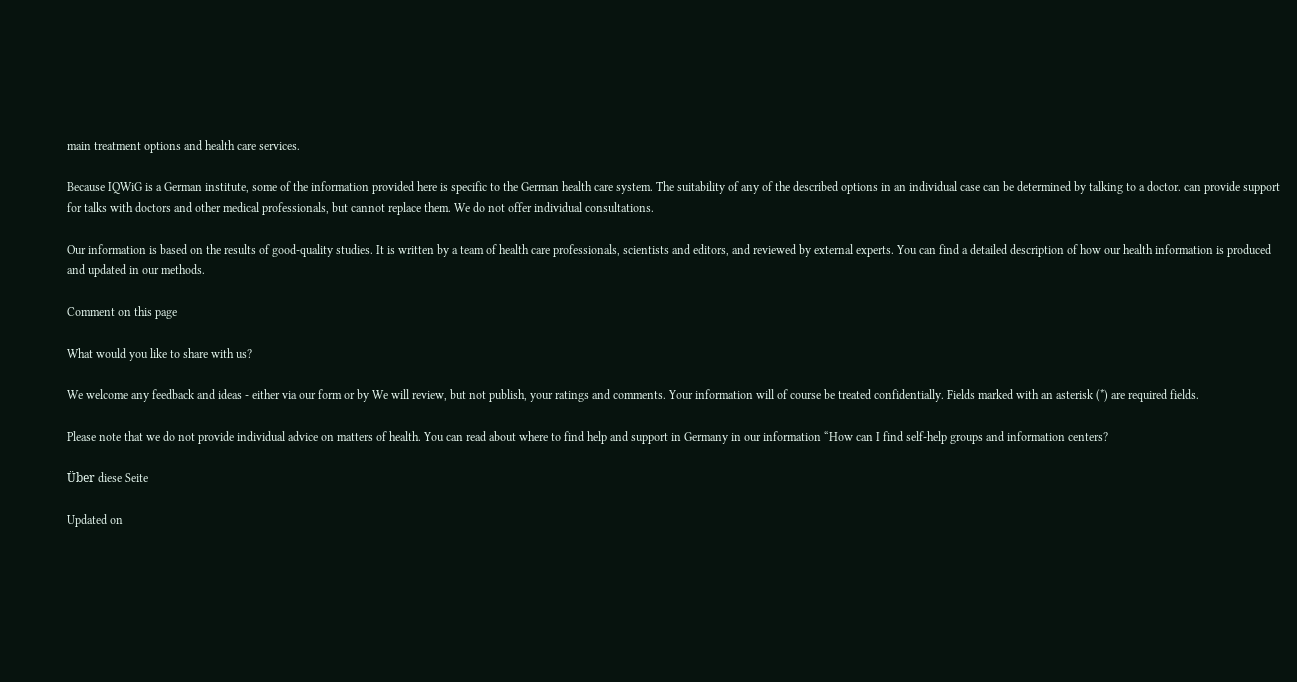main treatment options and health care services.

Because IQWiG is a German institute, some of the information provided here is specific to the German health care system. The suitability of any of the described options in an individual case can be determined by talking to a doctor. can provide support for talks with doctors and other medical professionals, but cannot replace them. We do not offer individual consultations.

Our information is based on the results of good-quality studies. It is written by a team of health care professionals, scientists and editors, and reviewed by external experts. You can find a detailed description of how our health information is produced and updated in our methods.

Comment on this page

What would you like to share with us?

We welcome any feedback and ideas - either via our form or by We will review, but not publish, your ratings and comments. Your information will of course be treated confidentially. Fields marked with an asterisk (*) are required fields.

Please note that we do not provide individual advice on matters of health. You can read about where to find help and support in Germany in our information “How can I find self-help groups and information centers?

Über diese Seite

Updated on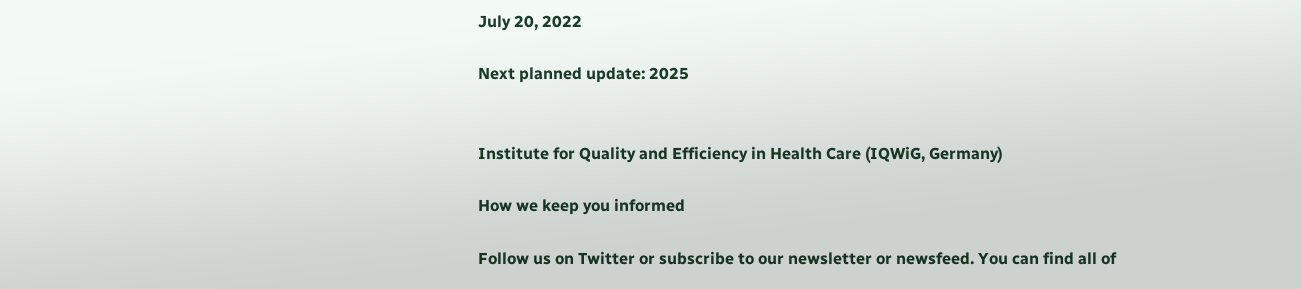July 20, 2022

Next planned update: 2025


Institute for Quality and Efficiency in Health Care (IQWiG, Germany)

How we keep you informed

Follow us on Twitter or subscribe to our newsletter or newsfeed. You can find all of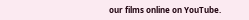our films online on YouTube.